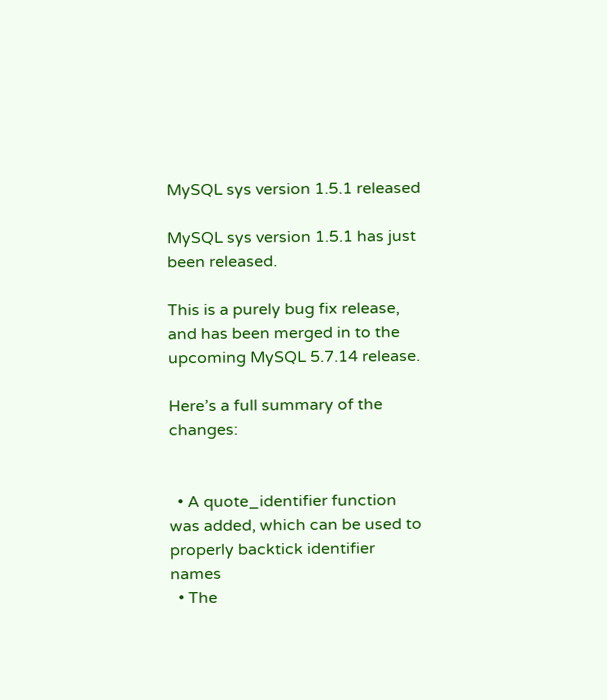MySQL sys version 1.5.1 released

MySQL sys version 1.5.1 has just been released.

This is a purely bug fix release, and has been merged in to the upcoming MySQL 5.7.14 release.

Here’s a full summary of the changes:


  • A quote_identifier function was added, which can be used to properly backtick identifier names
  • The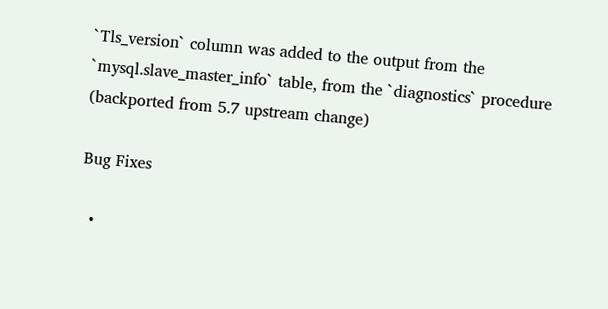`Tls_version` column was added to the output from the `mysql.slave_master_info` table, from the `diagnostics` procedure (backported from 5.7 upstream change)

Bug Fixes

  •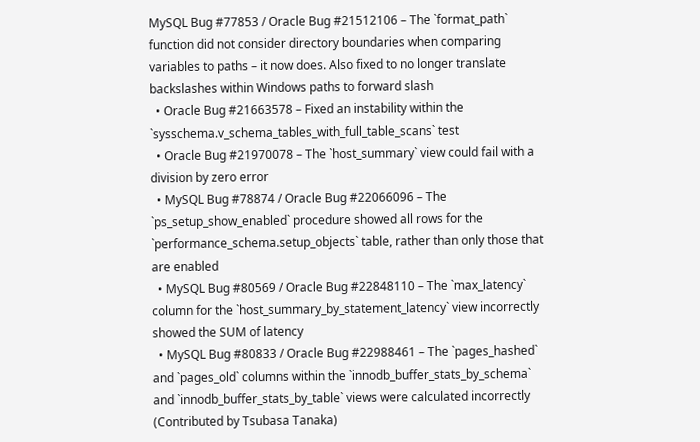MySQL Bug #77853 / Oracle Bug #21512106 – The `format_path` function did not consider directory boundaries when comparing variables to paths – it now does. Also fixed to no longer translate backslashes within Windows paths to forward slash
  • Oracle Bug #21663578 – Fixed an instability within the `sysschema.v_schema_tables_with_full_table_scans` test
  • Oracle Bug #21970078 – The `host_summary` view could fail with a division by zero error
  • MySQL Bug #78874 / Oracle Bug #22066096 – The `ps_setup_show_enabled` procedure showed all rows for the `performance_schema.setup_objects` table, rather than only those that are enabled
  • MySQL Bug #80569 / Oracle Bug #22848110 – The `max_latency` column for the `host_summary_by_statement_latency` view incorrectly showed the SUM of latency
  • MySQL Bug #80833 / Oracle Bug #22988461 – The `pages_hashed` and `pages_old` columns within the `innodb_buffer_stats_by_schema` and `innodb_buffer_stats_by_table` views were calculated incorrectly (Contributed by Tsubasa Tanaka)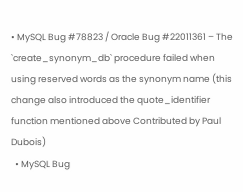• MySQL Bug #78823 / Oracle Bug #22011361 – The `create_synonym_db` procedure failed when using reserved words as the synonym name (this change also introduced the quote_identifier function mentioned above Contributed by Paul Dubois)
  • MySQL Bug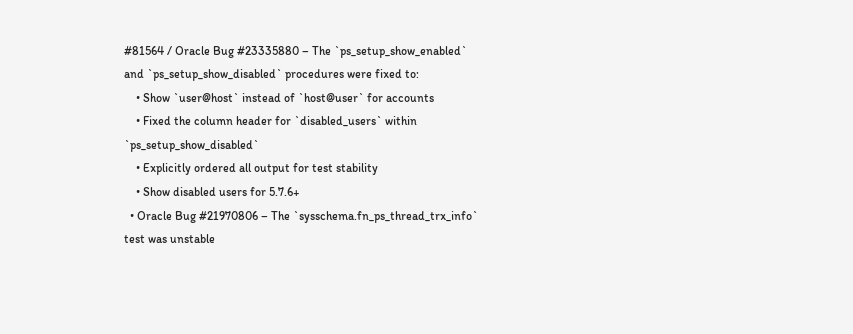#81564 / Oracle Bug #23335880 – The `ps_setup_show_enabled` and `ps_setup_show_disabled` procedures were fixed to:
    • Show `user@host` instead of `host@user` for accounts
    • Fixed the column header for `disabled_users` within `ps_setup_show_disabled`
    • Explicitly ordered all output for test stability
    • Show disabled users for 5.7.6+
  • Oracle Bug #21970806 – The `sysschema.fn_ps_thread_trx_info` test was unstable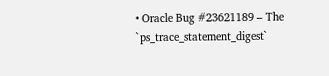• Oracle Bug #23621189 – The `ps_trace_statement_digest`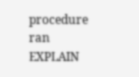procedure ran EXPLAIN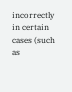incorrectly in certain cases (such as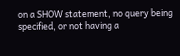on a SHOW statement, no query being specified, or not having a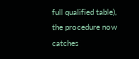full qualified table), the procedure now catches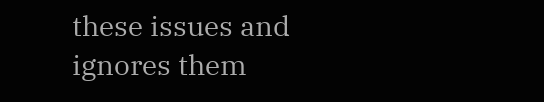these issues and ignores them